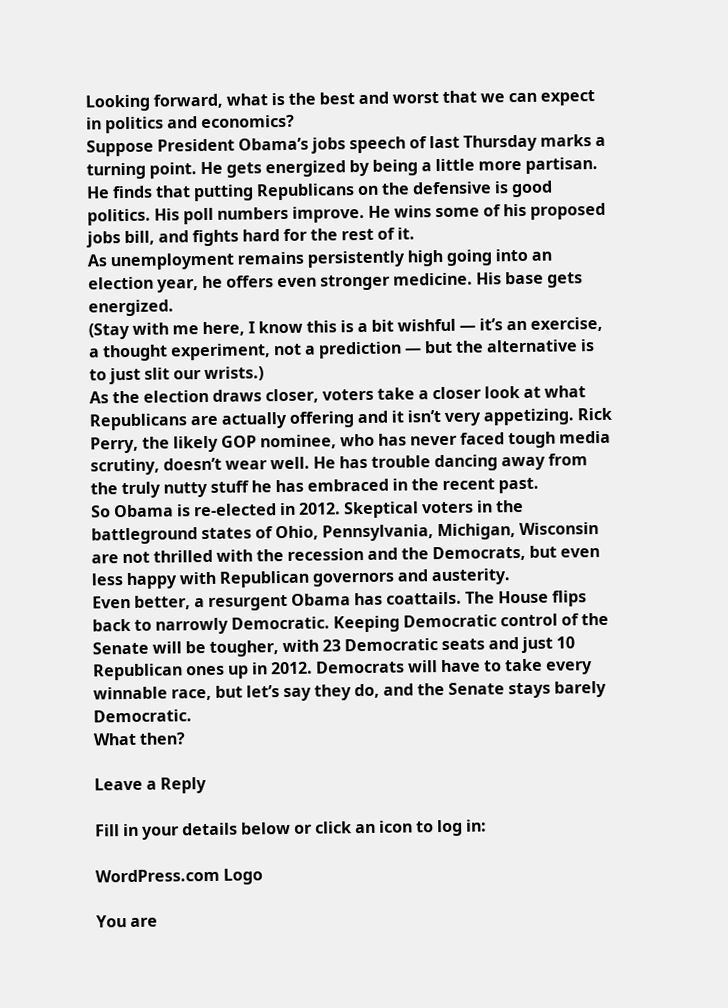Looking forward, what is the best and worst that we can expect in politics and economics?
Suppose President Obama’s jobs speech of last Thursday marks a turning point. He gets energized by being a little more partisan. He finds that putting Republicans on the defensive is good politics. His poll numbers improve. He wins some of his proposed jobs bill, and fights hard for the rest of it.
As unemployment remains persistently high going into an election year, he offers even stronger medicine. His base gets energized.
(Stay with me here, I know this is a bit wishful — it’s an exercise, a thought experiment, not a prediction — but the alternative is to just slit our wrists.)
As the election draws closer, voters take a closer look at what Republicans are actually offering and it isn’t very appetizing. Rick Perry, the likely GOP nominee, who has never faced tough media scrutiny, doesn’t wear well. He has trouble dancing away from the truly nutty stuff he has embraced in the recent past.
So Obama is re-elected in 2012. Skeptical voters in the battleground states of Ohio, Pennsylvania, Michigan, Wisconsin are not thrilled with the recession and the Democrats, but even less happy with Republican governors and austerity.
Even better, a resurgent Obama has coattails. The House flips back to narrowly Democratic. Keeping Democratic control of the Senate will be tougher, with 23 Democratic seats and just 10 Republican ones up in 2012. Democrats will have to take every winnable race, but let’s say they do, and the Senate stays barely Democratic.
What then?

Leave a Reply

Fill in your details below or click an icon to log in:

WordPress.com Logo

You are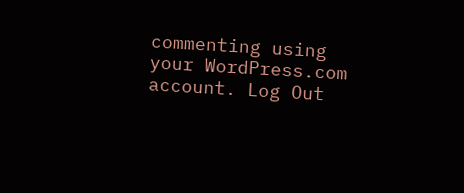commenting using your WordPress.com account. Log Out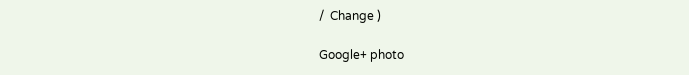/  Change )

Google+ photo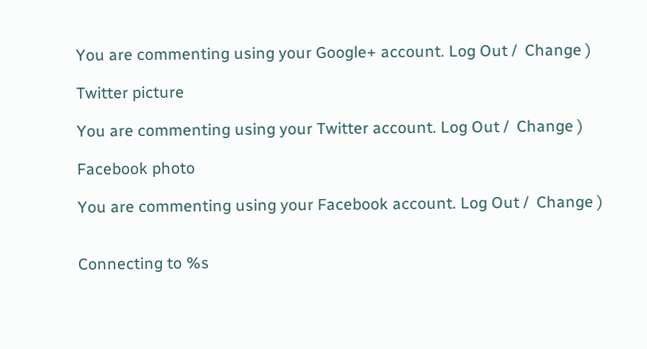You are commenting using your Google+ account. Log Out /  Change )

Twitter picture

You are commenting using your Twitter account. Log Out /  Change )

Facebook photo

You are commenting using your Facebook account. Log Out /  Change )


Connecting to %s